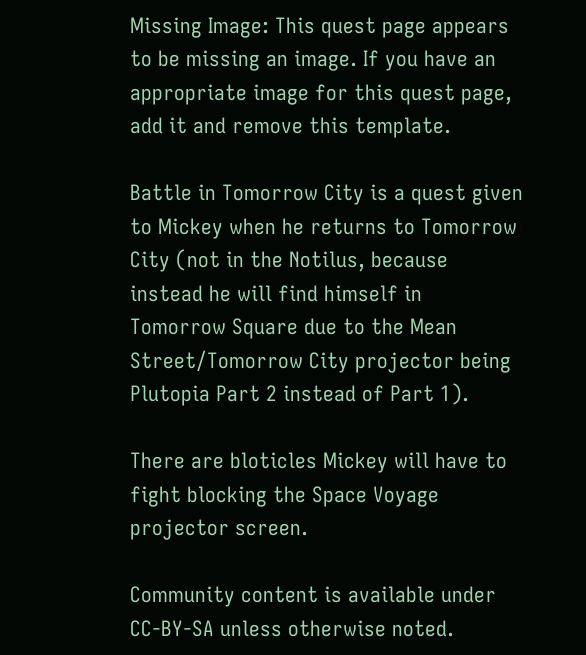Missing Image: This quest page appears to be missing an image. If you have an appropriate image for this quest page, add it and remove this template.

Battle in Tomorrow City is a quest given to Mickey when he returns to Tomorrow City (not in the Notilus, because instead he will find himself in Tomorrow Square due to the Mean Street/Tomorrow City projector being Plutopia Part 2 instead of Part 1).

There are bloticles Mickey will have to fight blocking the Space Voyage projector screen.

Community content is available under CC-BY-SA unless otherwise noted.